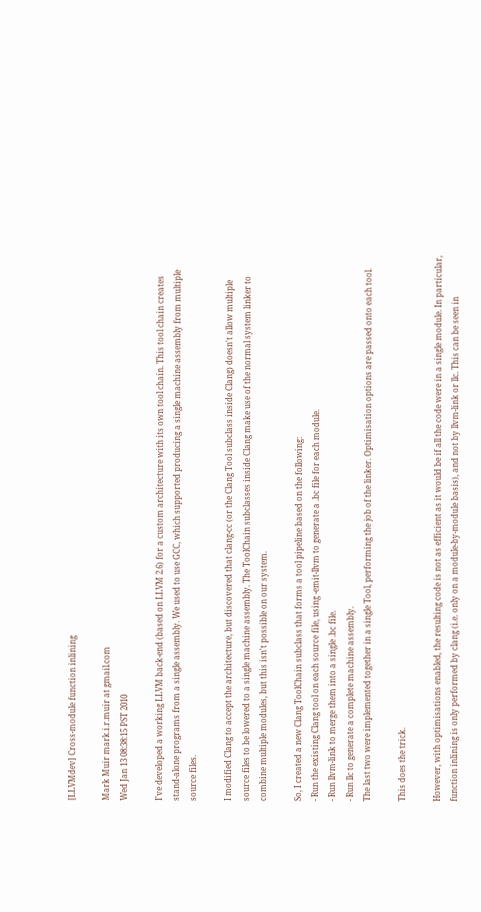[LLVMdev] Cross-module function inlining

Mark Muir mark.i.r.muir at gmail.com
Wed Jan 13 08:38:15 PST 2010

I've developed a working LLVM back-end (based on LLVM 2.6) for a custom architecture with its own tool chain. This tool chain creates stand-alone programs from a single assembly. We used to use GCC, which supported producing a single machine assembly from multiple source files.

I modified Clang to accept the architecture, but discovered that clang-cc (or the Clang Tool subclass inside Clang) doesn't allow multiple source files to be lowered to a single machine assembly. The ToolChain subclasses inside Clang make use of the normal system linker to combine multiple modules, but this isn't possible on our system.

So, I created a new Clang ToolChain subclass that forms a tool pipeline based on the following:
- Run the existing Clang tool on each source file, using -emit-llvm to generate a .bc file for each module.
- Run llvm-link to merge them into a single .bc file.
- Run llc to generate a complete machine assembly.
The last two were implemented together in a single Tool, performing the job of the linker. Optimisation options are passed onto each tool.

This does the trick.

However, with optimisations enabled, the resulting code is not as efficient as it would be if all the code were in a single module. In particular, function inlining is only performed by clang (i.e. only on a module-by-module basis), and not by llvm-link or llc. This can be seen in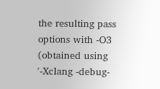the resulting pass options with -O3 (obtained using '-Xclang -debug-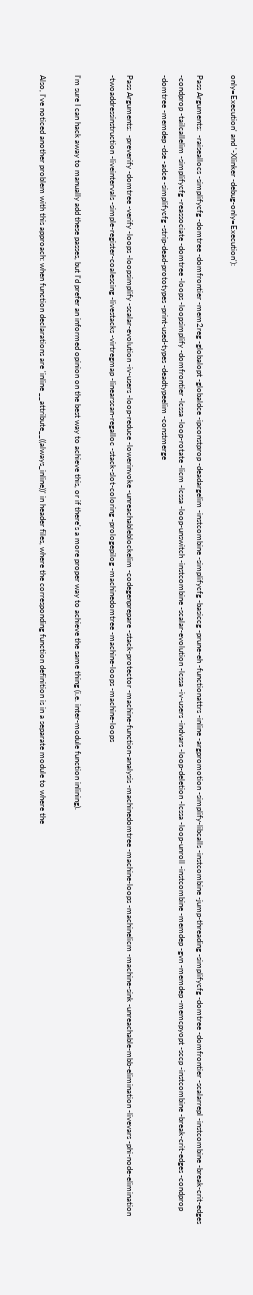only=Execution' and '-Xlinker -debug-only=Execution'):

Pass Arguments:  -raiseallocs -simplifycfg -domtree -domfrontier -mem2reg -globalopt -globaldce -ipconstprop -deadargelim -instcombine -simplifycfg -basiccg -prune-eh -functionattrs -inline -argpromotion -simplify-libcalls -instcombine -jump-threading -simplifycfg -domtree -domfrontier -scalarrepl -instcombine -break-crit-edges -condprop -tailcallelim -simplifycfg -reassociate -domtree -loops -loopsimplify -domfrontier -lcssa -loop-rotate -licm -lcssa -loop-unswitch -instcombine -scalar-evolution -lcssa -iv-users -indvars -loop-deletion -lcssa -loop-unroll -instcombine -memdep -gvn -memdep -memcpyopt -sccp -instcombine -break-crit-edges -condprop -domtree -memdep -dse -adce -simplifycfg -strip-dead-prototypes -print-used-types -deadtypeelim -constmerge

Pass Arguments:  -preverify -domtree -verify -loops -loopsimplify -scalar-evolution -iv-users -loop-reduce -lowerinvoke -unreachableblockelim -codegenprepare -stack-protector -machine-function-analysis -machinedomtree -machine-loops -machinelicm -machine-sink -unreachable-mbb-elimination -livevars -phi-node-elimination -twoaddressinstruction -liveintervals -simple-register-coalescing -livestacks -virtregmap -linearscan-regalloc -stack-slot-coloring -prologepilog -machinedomtree -machine-loops -machine-loops

I'm sure I can hack away to manually add these passes, but I'd prefer an informed opinion on the best way to achieve this, or if there's a more proper way to achieve the same thing (i.e. inter-module function inlining).

Also, I've noticed another problem with this approach: when function declarations are 'inline __attribute__((always_inline))' in header files, where the corresponding function definition is in a separate module to where the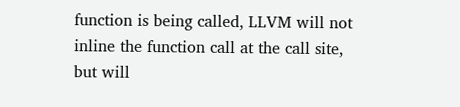function is being called, LLVM will not inline the function call at the call site, but will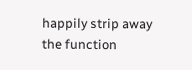happily strip away the function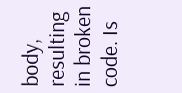body, resulting in broken code. Is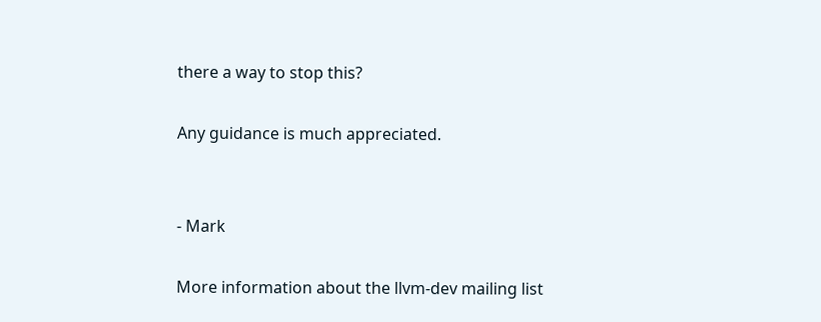there a way to stop this?

Any guidance is much appreciated.


- Mark

More information about the llvm-dev mailing list